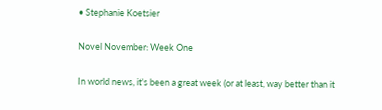• Stephanie Koetsier

Novel November: Week One

In world news, it's been a great week (or at least, way better than it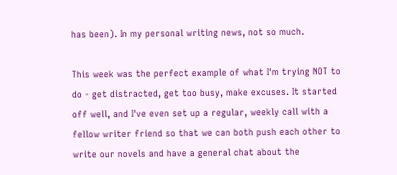has been). In my personal writing news, not so much.

This week was the perfect example of what I'm trying NOT to do - get distracted, get too busy, make excuses. It started off well, and I've even set up a regular, weekly call with a fellow writer friend so that we can both push each other to write our novels and have a general chat about the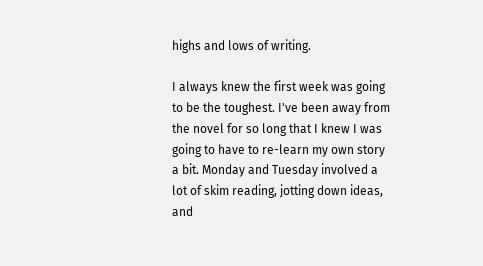highs and lows of writing.

I always knew the first week was going to be the toughest. I've been away from the novel for so long that I knew I was going to have to re-learn my own story a bit. Monday and Tuesday involved a lot of skim reading, jotting down ideas, and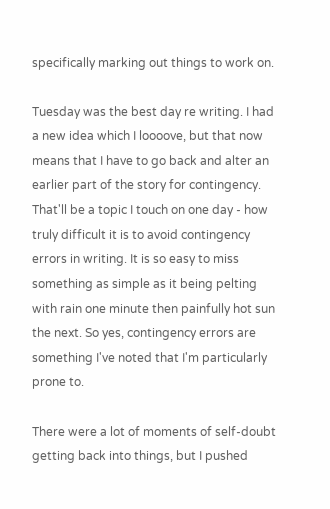specifically marking out things to work on.

Tuesday was the best day re writing. I had a new idea which I loooove, but that now means that I have to go back and alter an earlier part of the story for contingency. That'll be a topic I touch on one day - how truly difficult it is to avoid contingency errors in writing. It is so easy to miss something as simple as it being pelting with rain one minute then painfully hot sun the next. So yes, contingency errors are something I've noted that I'm particularly prone to.

There were a lot of moments of self-doubt getting back into things, but I pushed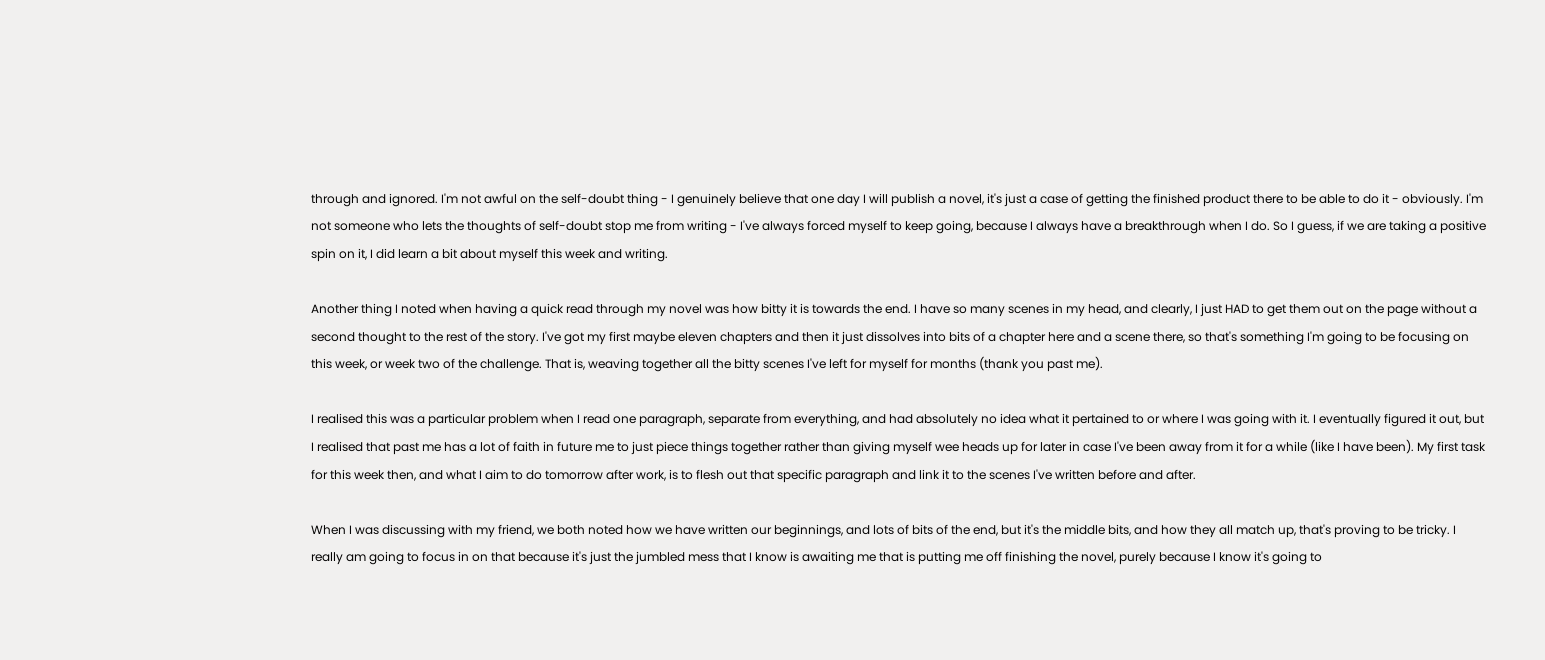through and ignored. I'm not awful on the self-doubt thing - I genuinely believe that one day I will publish a novel, it's just a case of getting the finished product there to be able to do it - obviously. I'm not someone who lets the thoughts of self-doubt stop me from writing - I've always forced myself to keep going, because I always have a breakthrough when I do. So I guess, if we are taking a positive spin on it, I did learn a bit about myself this week and writing.

Another thing I noted when having a quick read through my novel was how bitty it is towards the end. I have so many scenes in my head, and clearly, I just HAD to get them out on the page without a second thought to the rest of the story. I've got my first maybe eleven chapters and then it just dissolves into bits of a chapter here and a scene there, so that's something I'm going to be focusing on this week, or week two of the challenge. That is, weaving together all the bitty scenes I've left for myself for months (thank you past me).

I realised this was a particular problem when I read one paragraph, separate from everything, and had absolutely no idea what it pertained to or where I was going with it. I eventually figured it out, but I realised that past me has a lot of faith in future me to just piece things together rather than giving myself wee heads up for later in case I've been away from it for a while (like I have been). My first task for this week then, and what I aim to do tomorrow after work, is to flesh out that specific paragraph and link it to the scenes I've written before and after.

When I was discussing with my friend, we both noted how we have written our beginnings, and lots of bits of the end, but it's the middle bits, and how they all match up, that's proving to be tricky. I really am going to focus in on that because it's just the jumbled mess that I know is awaiting me that is putting me off finishing the novel, purely because I know it's going to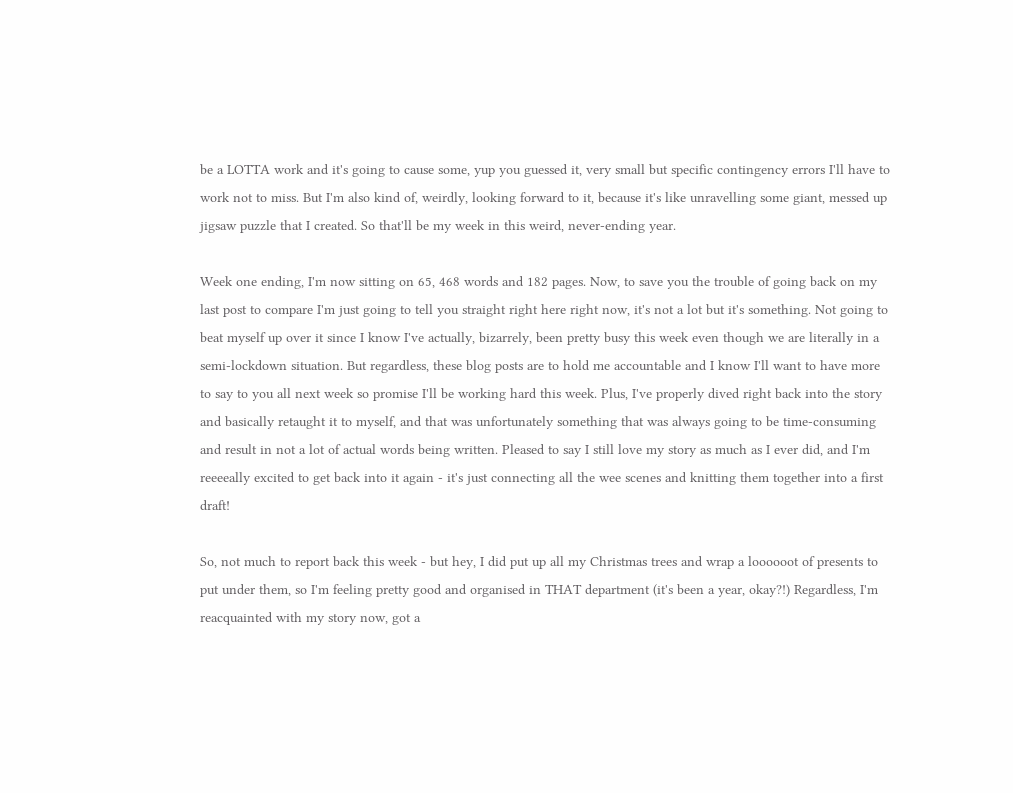be a LOTTA work and it's going to cause some, yup you guessed it, very small but specific contingency errors I'll have to work not to miss. But I'm also kind of, weirdly, looking forward to it, because it's like unravelling some giant, messed up jigsaw puzzle that I created. So that'll be my week in this weird, never-ending year.

Week one ending, I'm now sitting on 65, 468 words and 182 pages. Now, to save you the trouble of going back on my last post to compare I'm just going to tell you straight right here right now, it's not a lot but it's something. Not going to beat myself up over it since I know I've actually, bizarrely, been pretty busy this week even though we are literally in a semi-lockdown situation. But regardless, these blog posts are to hold me accountable and I know I'll want to have more to say to you all next week so promise I'll be working hard this week. Plus, I've properly dived right back into the story and basically retaught it to myself, and that was unfortunately something that was always going to be time-consuming and result in not a lot of actual words being written. Pleased to say I still love my story as much as I ever did, and I'm reeeeally excited to get back into it again - it's just connecting all the wee scenes and knitting them together into a first draft!

So, not much to report back this week - but hey, I did put up all my Christmas trees and wrap a loooooot of presents to put under them, so I'm feeling pretty good and organised in THAT department (it's been a year, okay?!) Regardless, I'm reacquainted with my story now, got a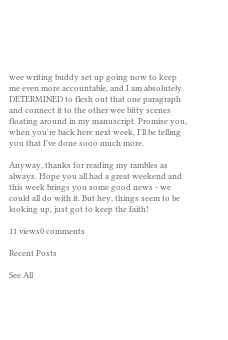wee writing buddy set up going now to keep me even more accountable, and I am absolutely DETERMINED to flesh out that one paragraph and connect it to the other wee bitty scenes floating around in my manuscript. Promise you, when you're back here next week, I'll be telling you that I've done sooo much more.

Anyway, thanks for reading my rambles as always. Hope you all had a great weekend and this week brings you some good news - we could all do with it. But hey, things seem to be looking up, just got to keep the faith!

11 views0 comments

Recent Posts

See All